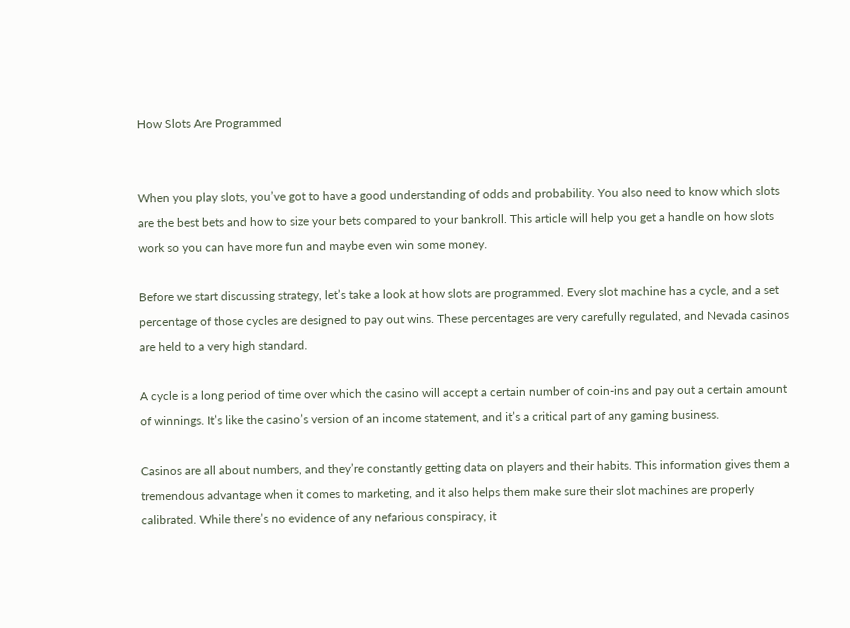How Slots Are Programmed


When you play slots, you’ve got to have a good understanding of odds and probability. You also need to know which slots are the best bets and how to size your bets compared to your bankroll. This article will help you get a handle on how slots work so you can have more fun and maybe even win some money.

Before we start discussing strategy, let’s take a look at how slots are programmed. Every slot machine has a cycle, and a set percentage of those cycles are designed to pay out wins. These percentages are very carefully regulated, and Nevada casinos are held to a very high standard.

A cycle is a long period of time over which the casino will accept a certain number of coin-ins and pay out a certain amount of winnings. It’s like the casino’s version of an income statement, and it’s a critical part of any gaming business.

Casinos are all about numbers, and they’re constantly getting data on players and their habits. This information gives them a tremendous advantage when it comes to marketing, and it also helps them make sure their slot machines are properly calibrated. While there’s no evidence of any nefarious conspiracy, it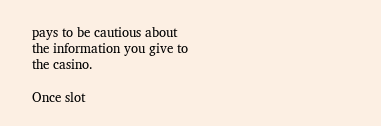pays to be cautious about the information you give to the casino.

Once slot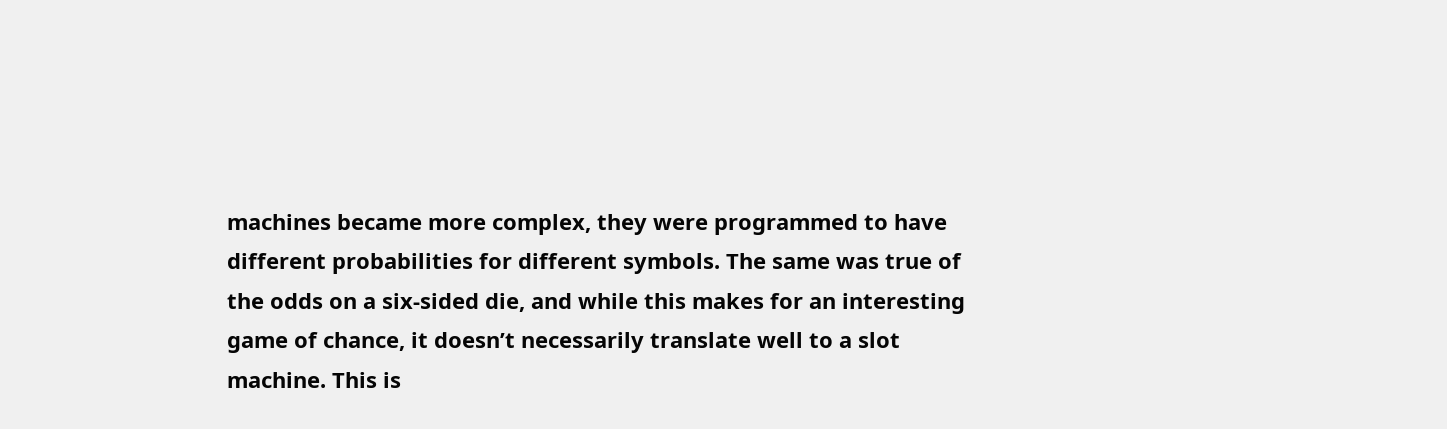machines became more complex, they were programmed to have different probabilities for different symbols. The same was true of the odds on a six-sided die, and while this makes for an interesting game of chance, it doesn’t necessarily translate well to a slot machine. This is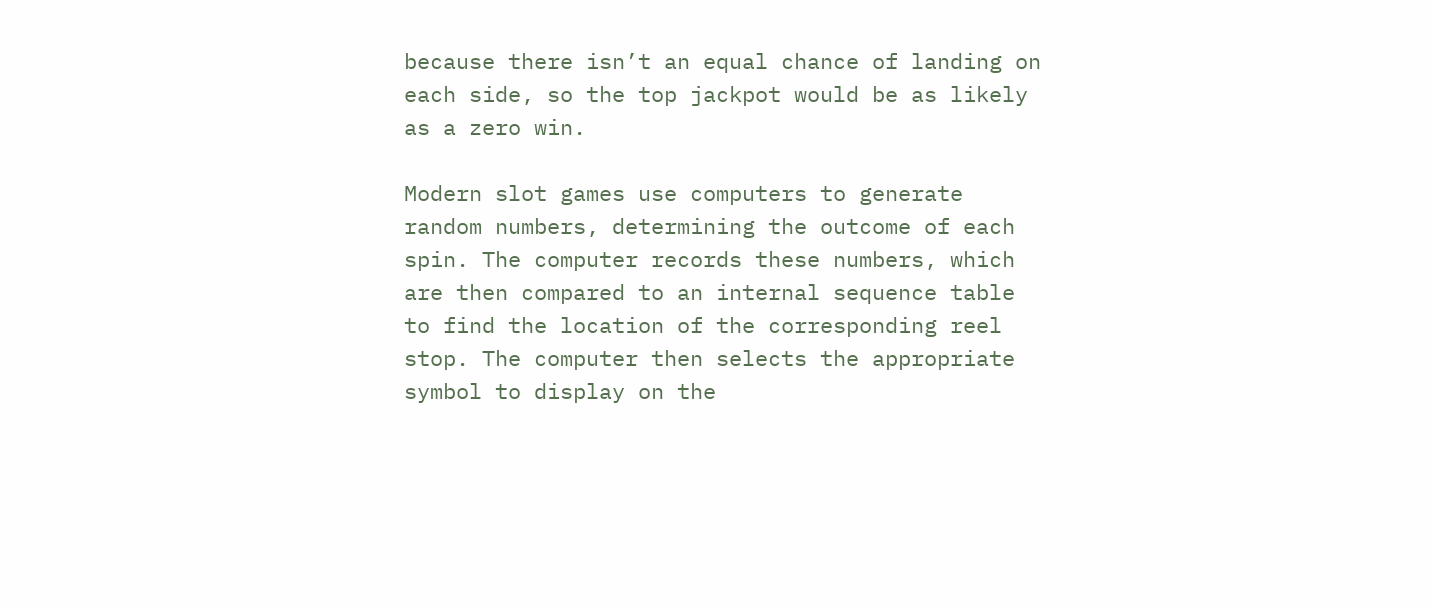because there isn’t an equal chance of landing on each side, so the top jackpot would be as likely as a zero win.

Modern slot games use computers to generate random numbers, determining the outcome of each spin. The computer records these numbers, which are then compared to an internal sequence table to find the location of the corresponding reel stop. The computer then selects the appropriate symbol to display on the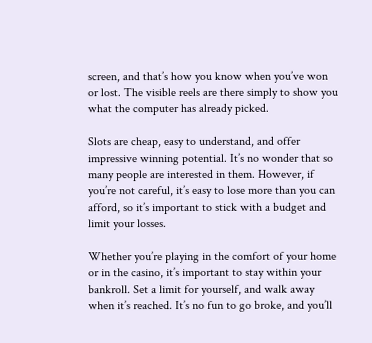screen, and that’s how you know when you’ve won or lost. The visible reels are there simply to show you what the computer has already picked.

Slots are cheap, easy to understand, and offer impressive winning potential. It’s no wonder that so many people are interested in them. However, if you’re not careful, it’s easy to lose more than you can afford, so it’s important to stick with a budget and limit your losses.

Whether you’re playing in the comfort of your home or in the casino, it’s important to stay within your bankroll. Set a limit for yourself, and walk away when it’s reached. It’s no fun to go broke, and you’ll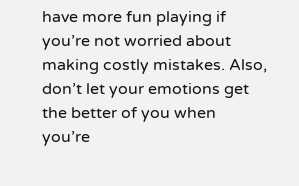have more fun playing if you’re not worried about making costly mistakes. Also, don’t let your emotions get the better of you when you’re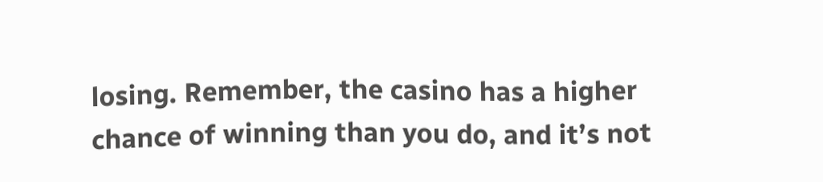losing. Remember, the casino has a higher chance of winning than you do, and it’s not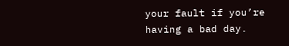your fault if you’re having a bad day.